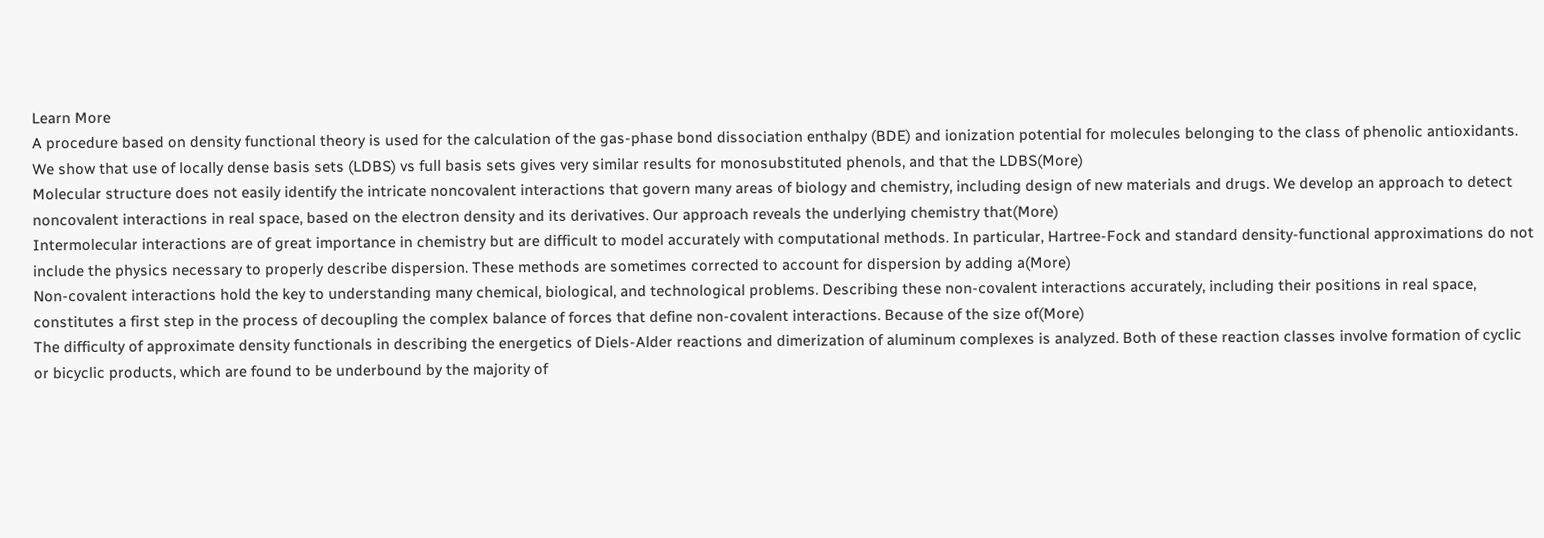Learn More
A procedure based on density functional theory is used for the calculation of the gas-phase bond dissociation enthalpy (BDE) and ionization potential for molecules belonging to the class of phenolic antioxidants. We show that use of locally dense basis sets (LDBS) vs full basis sets gives very similar results for monosubstituted phenols, and that the LDBS(More)
Molecular structure does not easily identify the intricate noncovalent interactions that govern many areas of biology and chemistry, including design of new materials and drugs. We develop an approach to detect noncovalent interactions in real space, based on the electron density and its derivatives. Our approach reveals the underlying chemistry that(More)
Intermolecular interactions are of great importance in chemistry but are difficult to model accurately with computational methods. In particular, Hartree-Fock and standard density-functional approximations do not include the physics necessary to properly describe dispersion. These methods are sometimes corrected to account for dispersion by adding a(More)
Non-covalent interactions hold the key to understanding many chemical, biological, and technological problems. Describing these non-covalent interactions accurately, including their positions in real space, constitutes a first step in the process of decoupling the complex balance of forces that define non-covalent interactions. Because of the size of(More)
The difficulty of approximate density functionals in describing the energetics of Diels-Alder reactions and dimerization of aluminum complexes is analyzed. Both of these reaction classes involve formation of cyclic or bicyclic products, which are found to be underbound by the majority of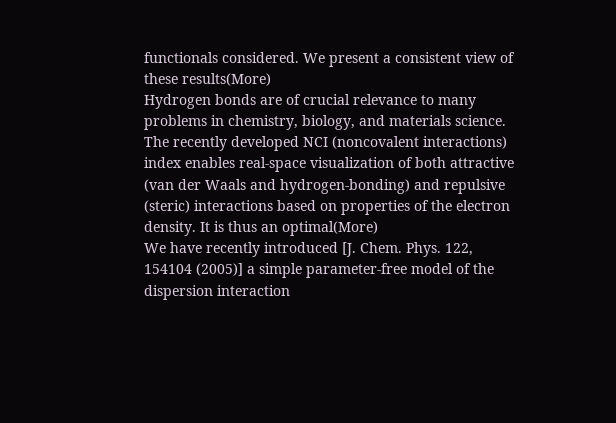functionals considered. We present a consistent view of these results(More)
Hydrogen bonds are of crucial relevance to many problems in chemistry, biology, and materials science. The recently developed NCI (noncovalent interactions) index enables real-space visualization of both attractive (van der Waals and hydrogen-bonding) and repulsive (steric) interactions based on properties of the electron density. It is thus an optimal(More)
We have recently introduced [J. Chem. Phys. 122, 154104 (2005)] a simple parameter-free model of the dispersion interaction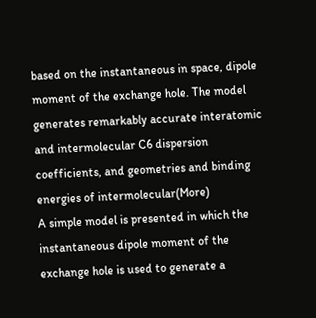based on the instantaneous in space, dipole moment of the exchange hole. The model generates remarkably accurate interatomic and intermolecular C6 dispersion coefficients, and geometries and binding energies of intermolecular(More)
A simple model is presented in which the instantaneous dipole moment of the exchange hole is used to generate a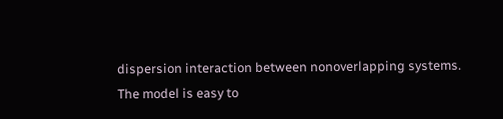dispersion interaction between nonoverlapping systems. The model is easy to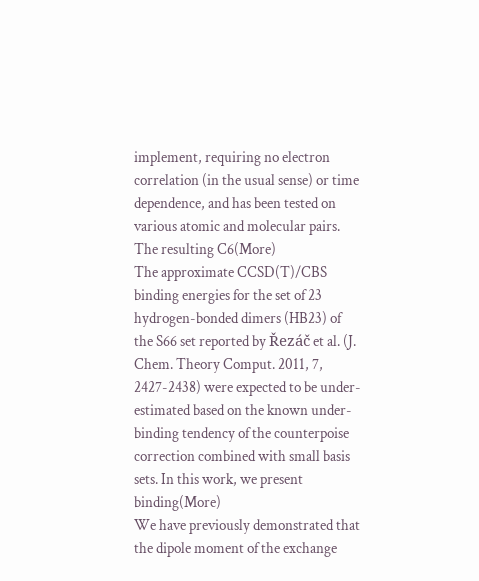implement, requiring no electron correlation (in the usual sense) or time dependence, and has been tested on various atomic and molecular pairs. The resulting C6(More)
The approximate CCSD(T)/CBS binding energies for the set of 23 hydrogen-bonded dimers (HB23) of the S66 set reported by Řezáč et al. (J. Chem. Theory Comput. 2011, 7, 2427-2438) were expected to be under-estimated based on the known under-binding tendency of the counterpoise correction combined with small basis sets. In this work, we present binding(More)
We have previously demonstrated that the dipole moment of the exchange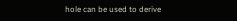hole can be used to derive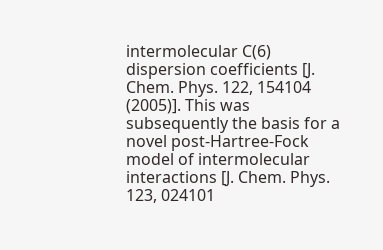intermolecular C(6) dispersion coefficients [J. Chem. Phys. 122, 154104 (2005)]. This was subsequently the basis for a novel post-Hartree-Fock model of intermolecular interactions [J. Chem. Phys. 123, 024101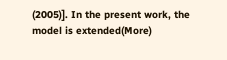(2005)]. In the present work, the model is extended(More)